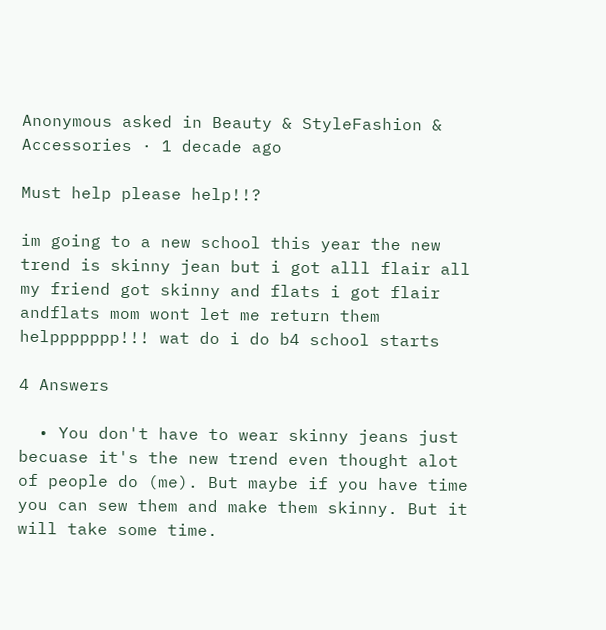Anonymous asked in Beauty & StyleFashion & Accessories · 1 decade ago

Must help please help!!?

im going to a new school this year the new trend is skinny jean but i got alll flair all my friend got skinny and flats i got flair andflats mom wont let me return them helppppppp!!! wat do i do b4 school starts

4 Answers

  • You don't have to wear skinny jeans just becuase it's the new trend even thought alot of people do (me). But maybe if you have time you can sew them and make them skinny. But it will take some time.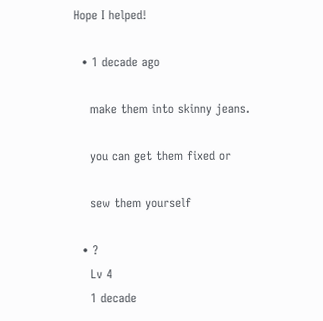Hope I helped!

  • 1 decade ago

    make them into skinny jeans.

    you can get them fixed or

    sew them yourself

  • ?
    Lv 4
    1 decade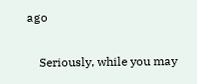ago

    Seriously, while you may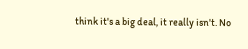think it's a big deal, it really isn't. No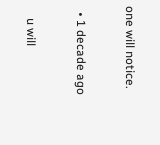one will notice.

  • 1 decade ago

    u will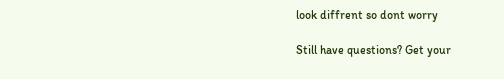look diffrent so dont worry

Still have questions? Get your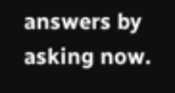answers by asking now.